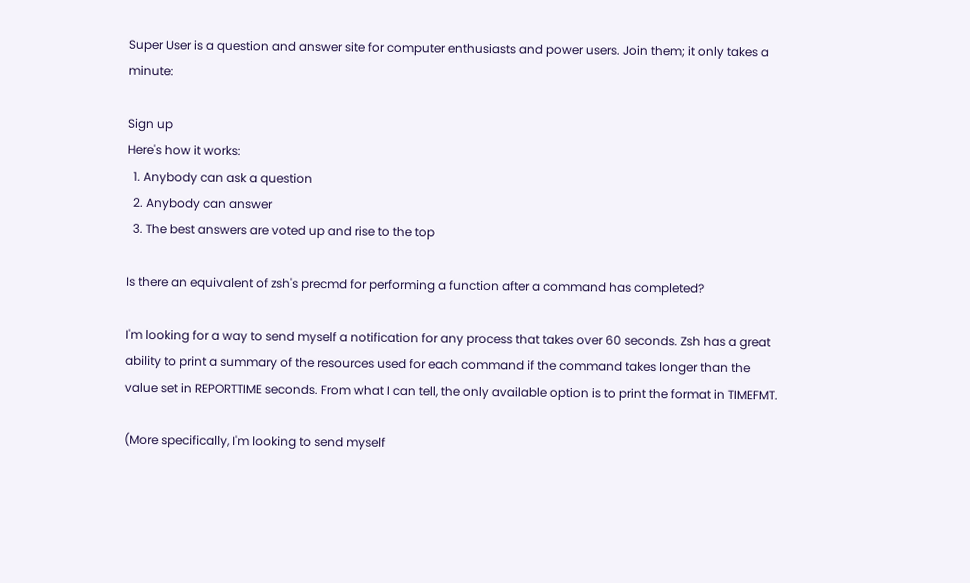Super User is a question and answer site for computer enthusiasts and power users. Join them; it only takes a minute:

Sign up
Here's how it works:
  1. Anybody can ask a question
  2. Anybody can answer
  3. The best answers are voted up and rise to the top

Is there an equivalent of zsh's precmd for performing a function after a command has completed?

I'm looking for a way to send myself a notification for any process that takes over 60 seconds. Zsh has a great ability to print a summary of the resources used for each command if the command takes longer than the value set in REPORTTIME seconds. From what I can tell, the only available option is to print the format in TIMEFMT.

(More specifically, I'm looking to send myself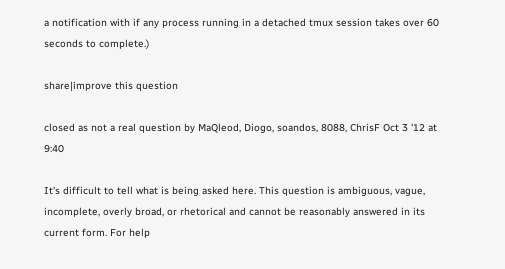a notification with if any process running in a detached tmux session takes over 60 seconds to complete.)

share|improve this question

closed as not a real question by MaQleod, Diogo, soandos, 8088, ChrisF Oct 3 '12 at 9:40

It's difficult to tell what is being asked here. This question is ambiguous, vague, incomplete, overly broad, or rhetorical and cannot be reasonably answered in its current form. For help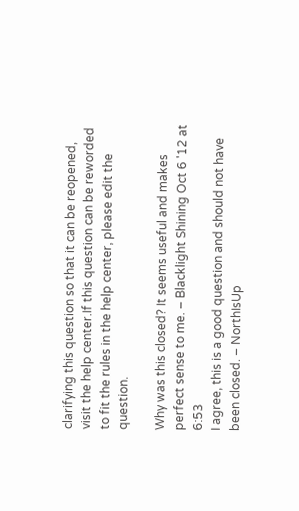clarifying this question so that it can be reopened, visit the help center.If this question can be reworded to fit the rules in the help center, please edit the question.

Why was this closed? It seems useful and makes perfect sense to me. – Blacklight Shining Oct 6 '12 at 6:53
I agree, this is a good question and should not have been closed. – NorthIsUp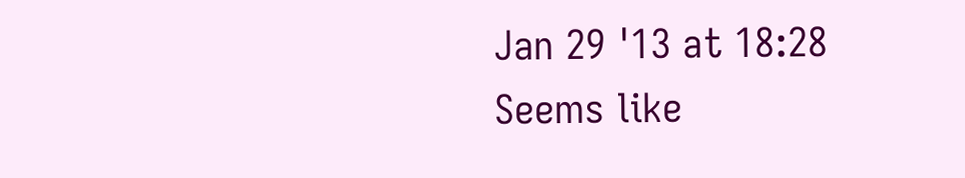Jan 29 '13 at 18:28
Seems like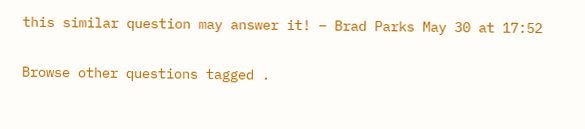this similar question may answer it! – Brad Parks May 30 at 17:52

Browse other questions tagged .